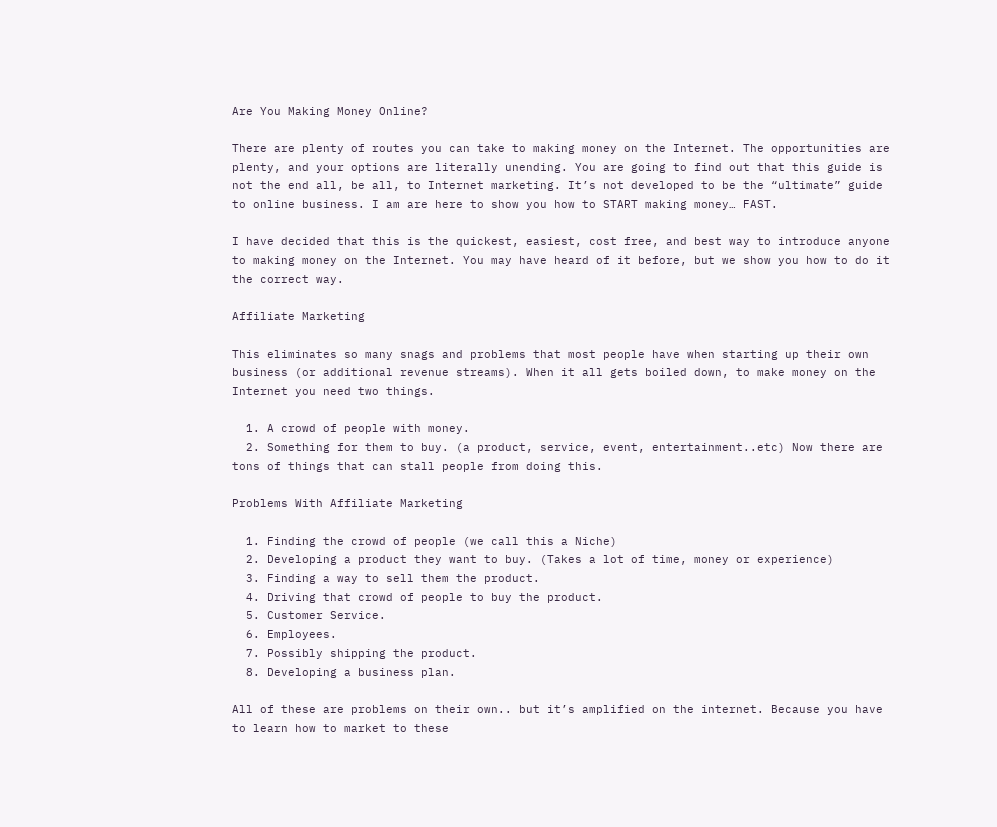Are You Making Money Online?

There are plenty of routes you can take to making money on the Internet. The opportunities are plenty, and your options are literally unending. You are going to find out that this guide is not the end all, be all, to Internet marketing. It’s not developed to be the “ultimate” guide to online business. I am are here to show you how to START making money… FAST.

I have decided that this is the quickest, easiest, cost free, and best way to introduce anyone to making money on the Internet. You may have heard of it before, but we show you how to do it the correct way.

Affiliate Marketing

This eliminates so many snags and problems that most people have when starting up their own business (or additional revenue streams). When it all gets boiled down, to make money on the Internet you need two things.

  1. A crowd of people with money.
  2. Something for them to buy. (a product, service, event, entertainment..etc) Now there are tons of things that can stall people from doing this.

Problems With Affiliate Marketing

  1. Finding the crowd of people (we call this a Niche)
  2. Developing a product they want to buy. (Takes a lot of time, money or experience)
  3. Finding a way to sell them the product.
  4. Driving that crowd of people to buy the product.
  5. Customer Service.
  6. Employees.
  7. Possibly shipping the product.
  8. Developing a business plan.

All of these are problems on their own.. but it’s amplified on the internet. Because you have to learn how to market to these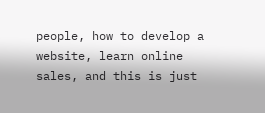people, how to develop a website, learn online sales, and this is just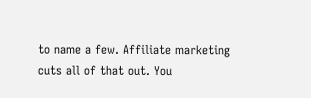to name a few. Affiliate marketing cuts all of that out. You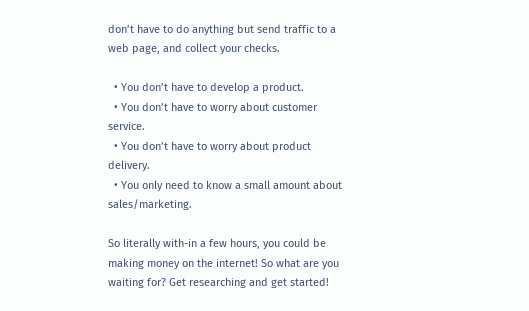don’t have to do anything but send traffic to a web page, and collect your checks.

  • You don’t have to develop a product.
  • You don’t have to worry about customer service.
  • You don’t have to worry about product delivery.
  • You only need to know a small amount about sales/marketing.

So literally with-in a few hours, you could be making money on the internet! So what are you waiting for? Get researching and get started!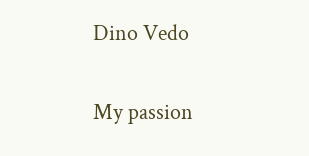Dino Vedo

My passion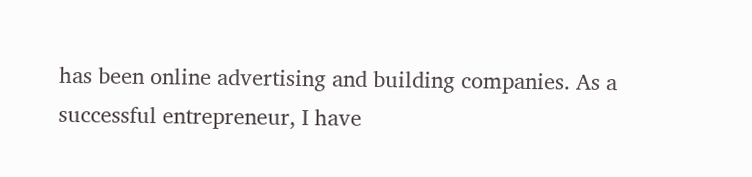has been online advertising and building companies. As a successful entrepreneur, I have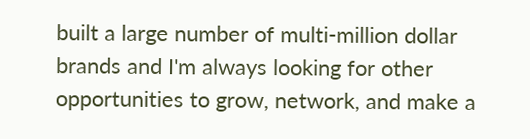built a large number of multi-million dollar brands and I'm always looking for other opportunities to grow, network, and make a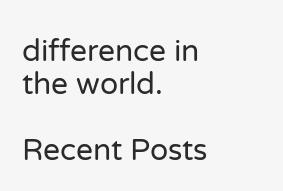difference in the world.

Recent Posts